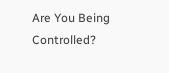Are You Being Controlled?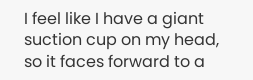I feel like I have a giant suction cup on my head, so it faces forward to a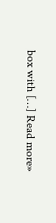box with […] Read more»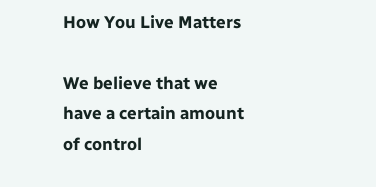How You Live Matters

We believe that we have a certain amount of control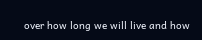over how long we will live and how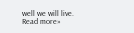well we will live. Read more»